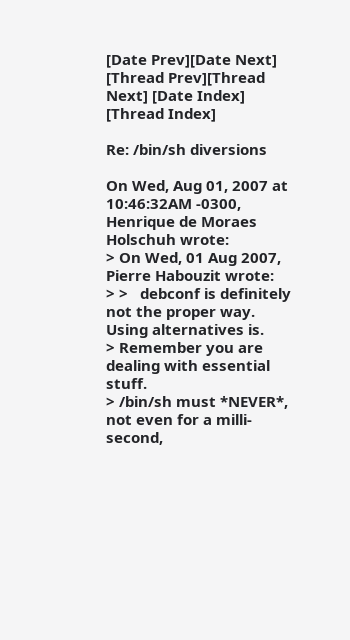[Date Prev][Date Next] [Thread Prev][Thread Next] [Date Index] [Thread Index]

Re: /bin/sh diversions

On Wed, Aug 01, 2007 at 10:46:32AM -0300, Henrique de Moraes Holschuh wrote:
> On Wed, 01 Aug 2007, Pierre Habouzit wrote:
> >   debconf is definitely not the proper way. Using alternatives is.
> Remember you are dealing with essential stuff.
> /bin/sh must *NEVER*, not even for a milli-second,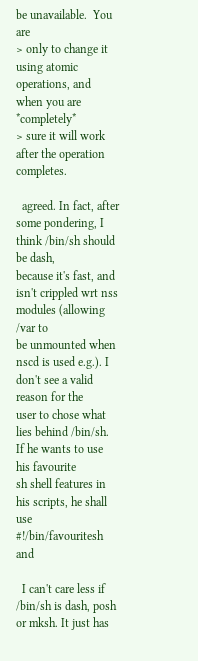be unavailable.  You are
> only to change it using atomic operations, and when you are *completely*
> sure it will work after the operation completes.

  agreed. In fact, after some pondering, I think /bin/sh should be dash,
because it's fast, and isn't crippled wrt nss modules (allowing /var to
be unmounted when nscd is used e.g.). I don't see a valid reason for the
user to chose what lies behind /bin/sh. If he wants to use his favourite
sh shell features in his scripts, he shall use #!/bin/favouritesh and

  I can't care less if /bin/sh is dash, posh or mksh. It just has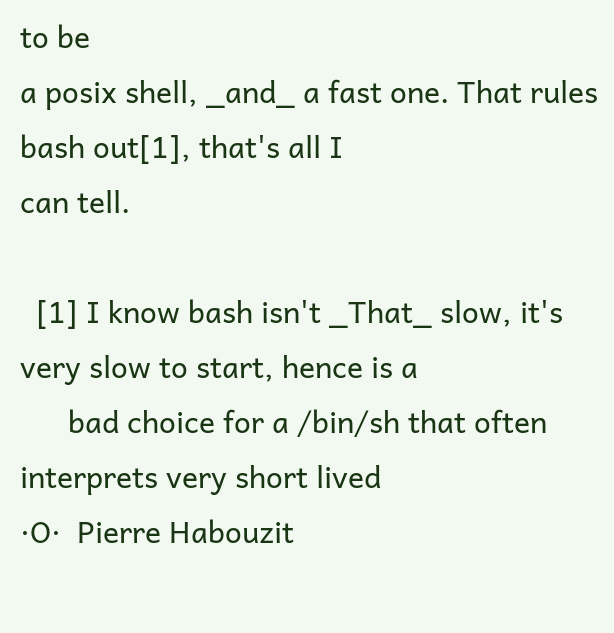to be
a posix shell, _and_ a fast one. That rules bash out[1], that's all I
can tell.

  [1] I know bash isn't _That_ slow, it's very slow to start, hence is a
      bad choice for a /bin/sh that often interprets very short lived
·O·  Pierre Habouzit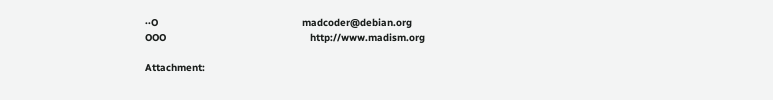··O                                                madcoder@debian.org
OOO                                                http://www.madism.org

Attachment: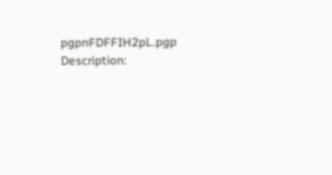pgpnFDFFIH2pL.pgp
Description: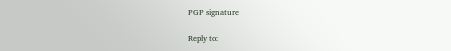PGP signature

Reply to: